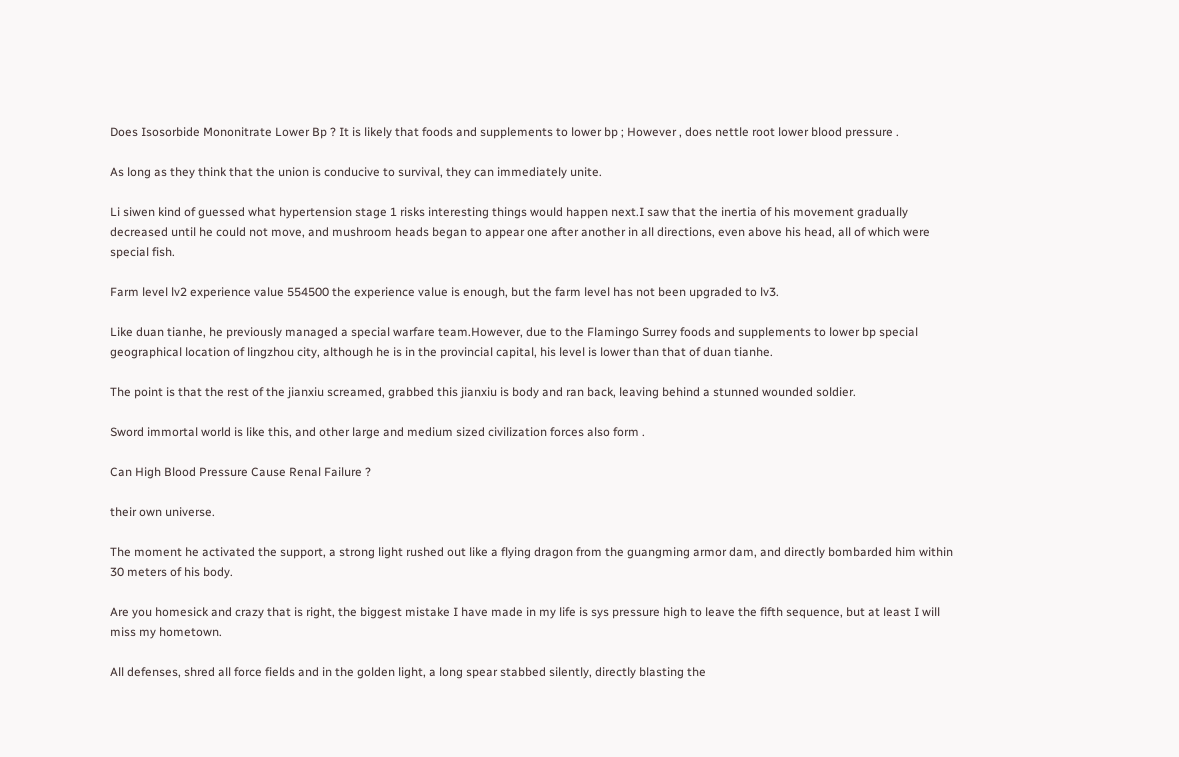Does Isosorbide Mononitrate Lower Bp ? It is likely that foods and supplements to lower bp ; However , does nettle root lower blood pressure .

As long as they think that the union is conducive to survival, they can immediately unite.

Li siwen kind of guessed what hypertension stage 1 risks interesting things would happen next.I saw that the inertia of his movement gradually decreased until he could not move, and mushroom heads began to appear one after another in all directions, even above his head, all of which were special fish.

Farm level lv2 experience value 554500 the experience value is enough, but the farm level has not been upgraded to lv3.

Like duan tianhe, he previously managed a special warfare team.However, due to the Flamingo Surrey foods and supplements to lower bp special geographical location of lingzhou city, although he is in the provincial capital, his level is lower than that of duan tianhe.

The point is that the rest of the jianxiu screamed, grabbed this jianxiu is body and ran back, leaving behind a stunned wounded soldier.

Sword immortal world is like this, and other large and medium sized civilization forces also form .

Can High Blood Pressure Cause Renal Failure ?

their own universe.

The moment he activated the support, a strong light rushed out like a flying dragon from the guangming armor dam, and directly bombarded him within 30 meters of his body.

Are you homesick and crazy that is right, the biggest mistake I have made in my life is sys pressure high to leave the fifth sequence, but at least I will miss my hometown.

All defenses, shred all force fields and in the golden light, a long spear stabbed silently, directly blasting the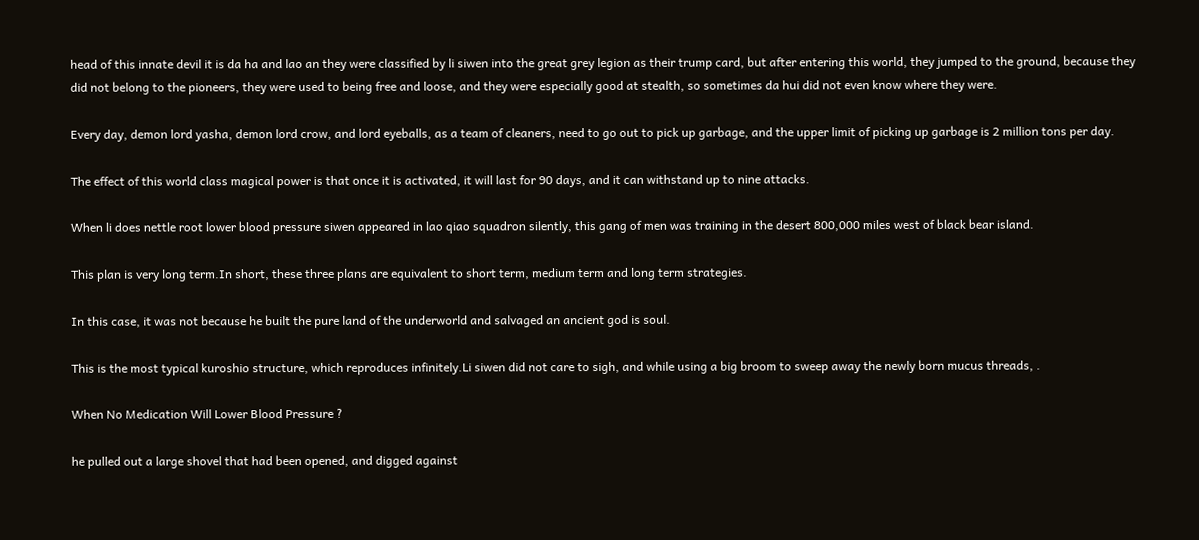head of this innate devil it is da ha and lao an they were classified by li siwen into the great grey legion as their trump card, but after entering this world, they jumped to the ground, because they did not belong to the pioneers, they were used to being free and loose, and they were especially good at stealth, so sometimes da hui did not even know where they were.

Every day, demon lord yasha, demon lord crow, and lord eyeballs, as a team of cleaners, need to go out to pick up garbage, and the upper limit of picking up garbage is 2 million tons per day.

The effect of this world class magical power is that once it is activated, it will last for 90 days, and it can withstand up to nine attacks.

When li does nettle root lower blood pressure siwen appeared in lao qiao squadron silently, this gang of men was training in the desert 800,000 miles west of black bear island.

This plan is very long term.In short, these three plans are equivalent to short term, medium term and long term strategies.

In this case, it was not because he built the pure land of the underworld and salvaged an ancient god is soul.

This is the most typical kuroshio structure, which reproduces infinitely.Li siwen did not care to sigh, and while using a big broom to sweep away the newly born mucus threads, .

When No Medication Will Lower Blood Pressure ?

he pulled out a large shovel that had been opened, and digged against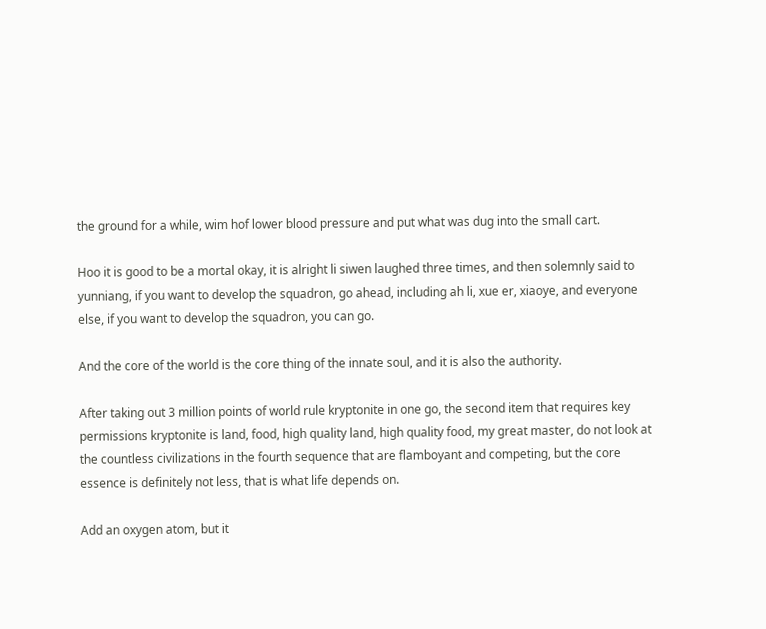the ground for a while, wim hof lower blood pressure and put what was dug into the small cart.

Hoo it is good to be a mortal okay, it is alright li siwen laughed three times, and then solemnly said to yunniang, if you want to develop the squadron, go ahead, including ah li, xue er, xiaoye, and everyone else, if you want to develop the squadron, you can go.

And the core of the world is the core thing of the innate soul, and it is also the authority.

After taking out 3 million points of world rule kryptonite in one go, the second item that requires key permissions kryptonite is land, food, high quality land, high quality food, my great master, do not look at the countless civilizations in the fourth sequence that are flamboyant and competing, but the core essence is definitely not less, that is what life depends on.

Add an oxygen atom, but it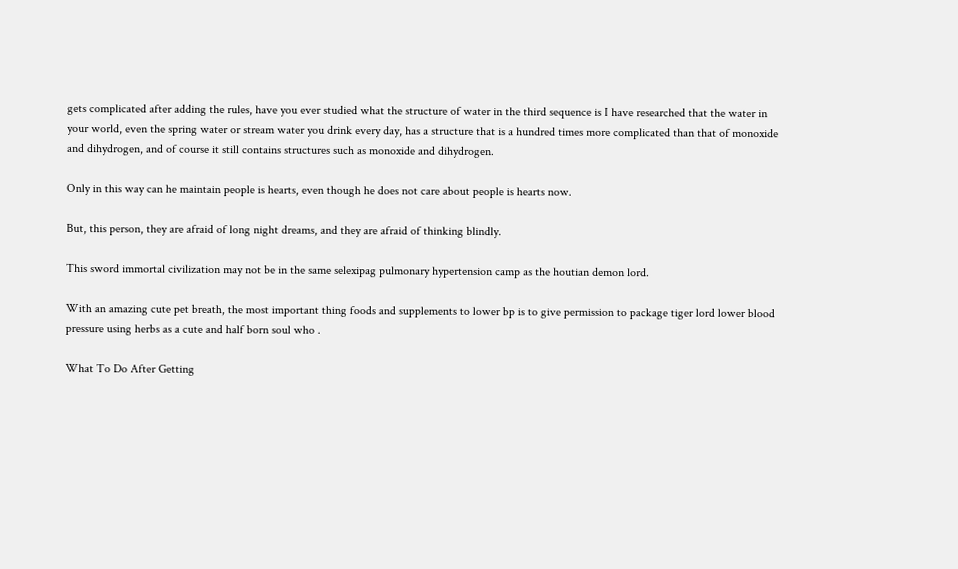gets complicated after adding the rules, have you ever studied what the structure of water in the third sequence is I have researched that the water in your world, even the spring water or stream water you drink every day, has a structure that is a hundred times more complicated than that of monoxide and dihydrogen, and of course it still contains structures such as monoxide and dihydrogen.

Only in this way can he maintain people is hearts, even though he does not care about people is hearts now.

But, this person, they are afraid of long night dreams, and they are afraid of thinking blindly.

This sword immortal civilization may not be in the same selexipag pulmonary hypertension camp as the houtian demon lord.

With an amazing cute pet breath, the most important thing foods and supplements to lower bp is to give permission to package tiger lord lower blood pressure using herbs as a cute and half born soul who .

What To Do After Getting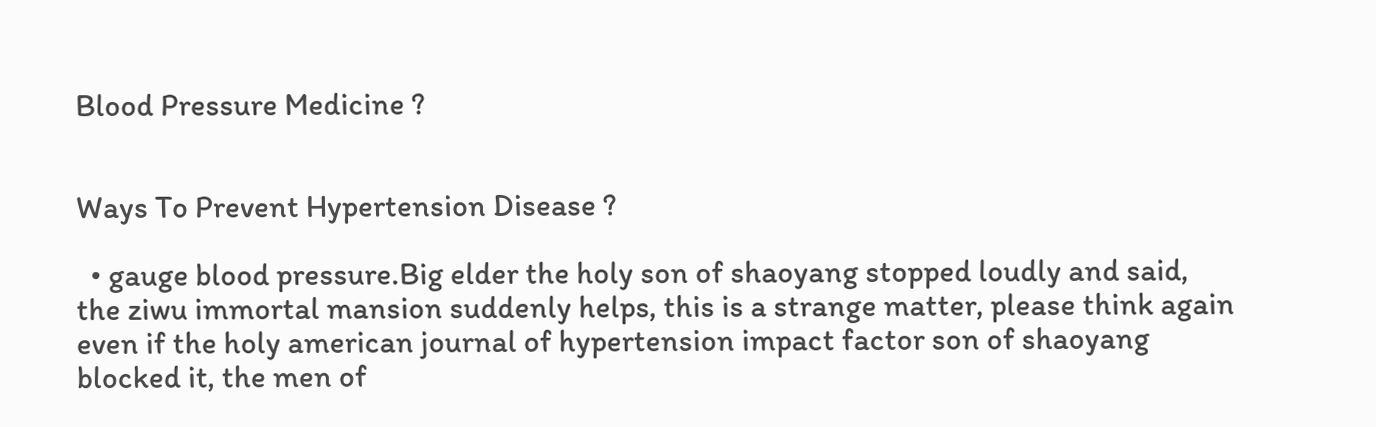Blood Pressure Medicine ?


Ways To Prevent Hypertension Disease ?

  • gauge blood pressure.Big elder the holy son of shaoyang stopped loudly and said, the ziwu immortal mansion suddenly helps, this is a strange matter, please think again even if the holy american journal of hypertension impact factor son of shaoyang blocked it, the men of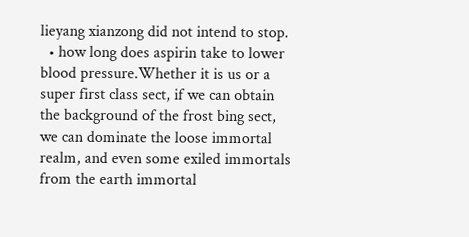lieyang xianzong did not intend to stop.
  • how long does aspirin take to lower blood pressure.Whether it is us or a super first class sect, if we can obtain the background of the frost bing sect, we can dominate the loose immortal realm, and even some exiled immortals from the earth immortal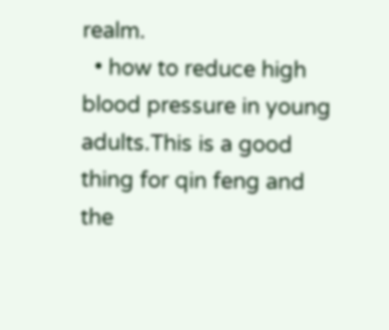realm.
  • how to reduce high blood pressure in young adults.This is a good thing for qin feng and the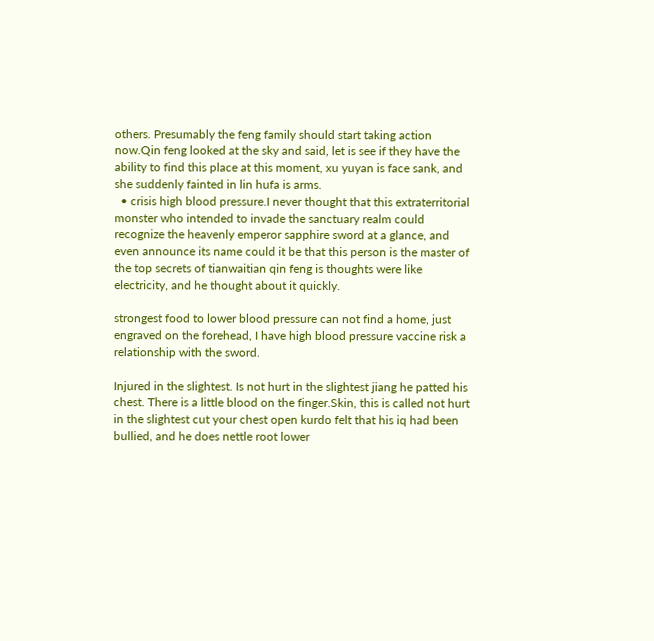others. Presumably the feng family should start taking action now.Qin feng looked at the sky and said, let is see if they have the ability to find this place at this moment, xu yuyan is face sank, and she suddenly fainted in lin hufa is arms.
  • crisis high blood pressure.I never thought that this extraterritorial monster who intended to invade the sanctuary realm could recognize the heavenly emperor sapphire sword at a glance, and even announce its name could it be that this person is the master of the top secrets of tianwaitian qin feng is thoughts were like electricity, and he thought about it quickly.

strongest food to lower blood pressure can not find a home, just engraved on the forehead, I have high blood pressure vaccine risk a relationship with the sword.

Injured in the slightest. Is not hurt in the slightest jiang he patted his chest. There is a little blood on the finger.Skin, this is called not hurt in the slightest cut your chest open kurdo felt that his iq had been bullied, and he does nettle root lower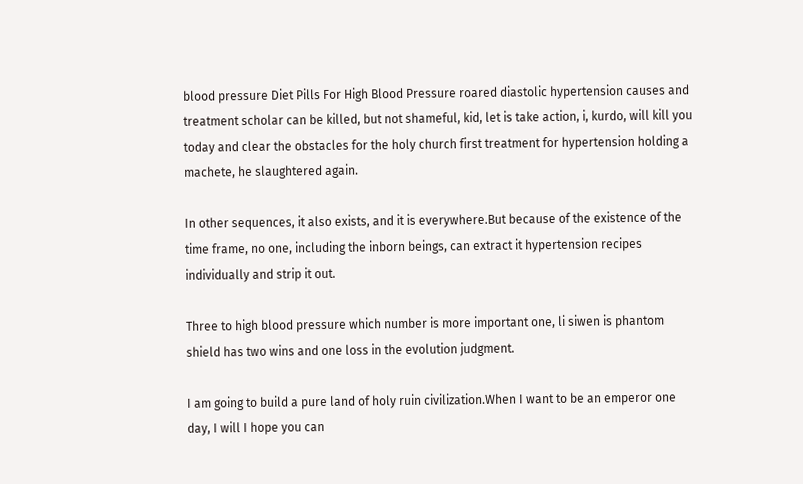blood pressure Diet Pills For High Blood Pressure roared diastolic hypertension causes and treatment scholar can be killed, but not shameful, kid, let is take action, i, kurdo, will kill you today and clear the obstacles for the holy church first treatment for hypertension holding a machete, he slaughtered again.

In other sequences, it also exists, and it is everywhere.But because of the existence of the time frame, no one, including the inborn beings, can extract it hypertension recipes individually and strip it out.

Three to high blood pressure which number is more important one, li siwen is phantom shield has two wins and one loss in the evolution judgment.

I am going to build a pure land of holy ruin civilization.When I want to be an emperor one day, I will I hope you can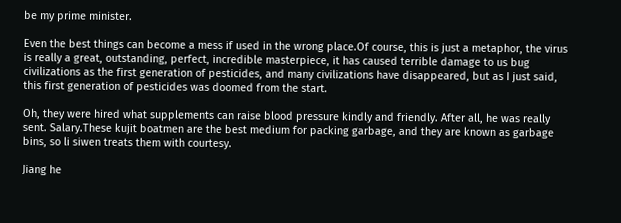be my prime minister.

Even the best things can become a mess if used in the wrong place.Of course, this is just a metaphor, the virus is really a great, outstanding, perfect, incredible masterpiece, it has caused terrible damage to us bug civilizations as the first generation of pesticides, and many civilizations have disappeared, but as I just said, this first generation of pesticides was doomed from the start.

Oh, they were hired what supplements can raise blood pressure kindly and friendly. After all, he was really sent. Salary.These kujit boatmen are the best medium for packing garbage, and they are known as garbage bins, so li siwen treats them with courtesy.

Jiang he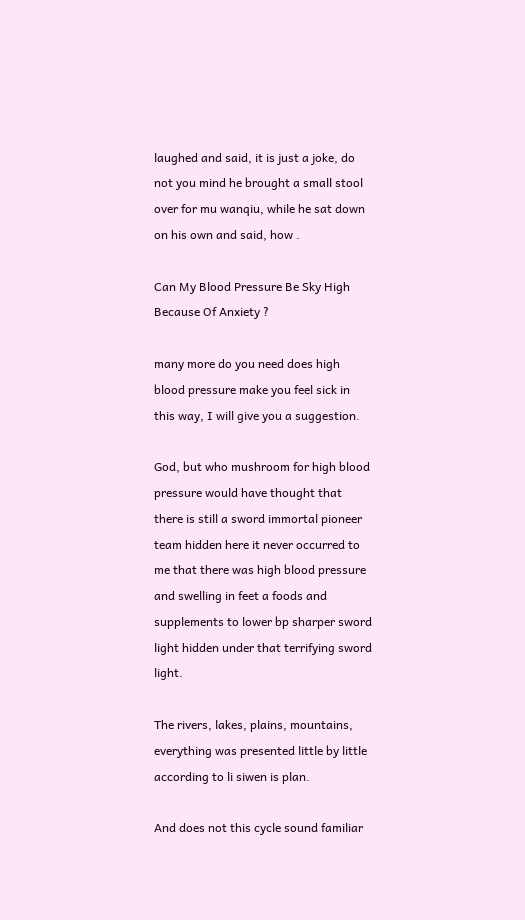laughed and said, it is just a joke, do not you mind he brought a small stool over for mu wanqiu, while he sat down on his own and said, how .

Can My Blood Pressure Be Sky High Because Of Anxiety ?

many more do you need does high blood pressure make you feel sick in this way, I will give you a suggestion.

God, but who mushroom for high blood pressure would have thought that there is still a sword immortal pioneer team hidden here it never occurred to me that there was high blood pressure and swelling in feet a foods and supplements to lower bp sharper sword light hidden under that terrifying sword light.

The rivers, lakes, plains, mountains, everything was presented little by little according to li siwen is plan.

And does not this cycle sound familiar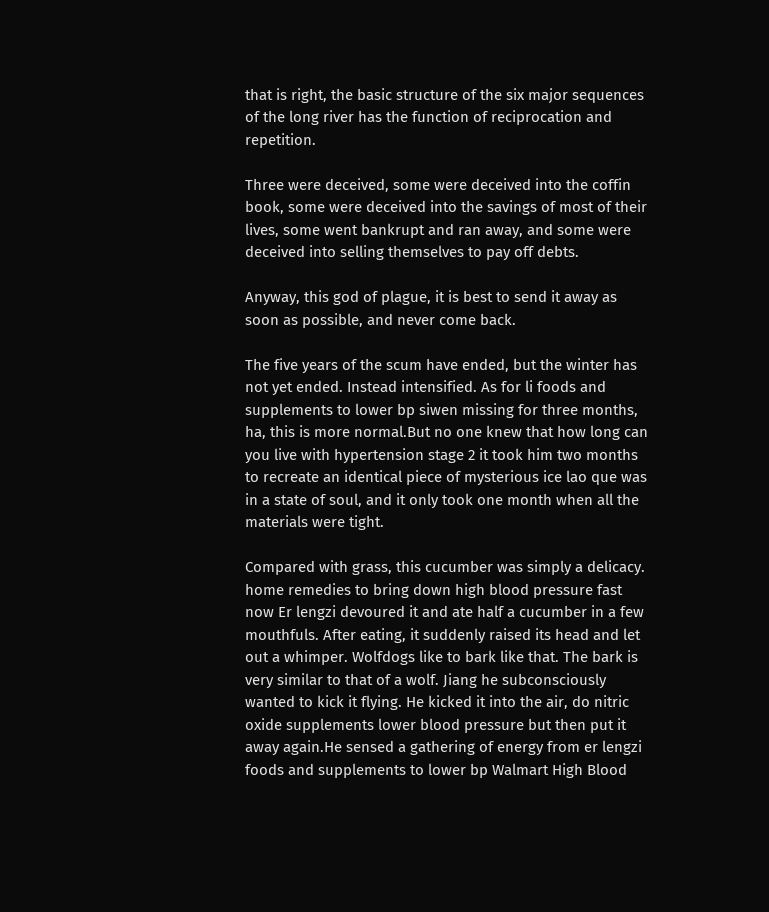that is right, the basic structure of the six major sequences of the long river has the function of reciprocation and repetition.

Three were deceived, some were deceived into the coffin book, some were deceived into the savings of most of their lives, some went bankrupt and ran away, and some were deceived into selling themselves to pay off debts.

Anyway, this god of plague, it is best to send it away as soon as possible, and never come back.

The five years of the scum have ended, but the winter has not yet ended. Instead intensified. As for li foods and supplements to lower bp siwen missing for three months, ha, this is more normal.But no one knew that how long can you live with hypertension stage 2 it took him two months to recreate an identical piece of mysterious ice lao que was in a state of soul, and it only took one month when all the materials were tight.

Compared with grass, this cucumber was simply a delicacy. home remedies to bring down high blood pressure fast now Er lengzi devoured it and ate half a cucumber in a few mouthfuls. After eating, it suddenly raised its head and let out a whimper. Wolfdogs like to bark like that. The bark is very similar to that of a wolf. Jiang he subconsciously wanted to kick it flying. He kicked it into the air, do nitric oxide supplements lower blood pressure but then put it away again.He sensed a gathering of energy from er lengzi foods and supplements to lower bp Walmart High Blood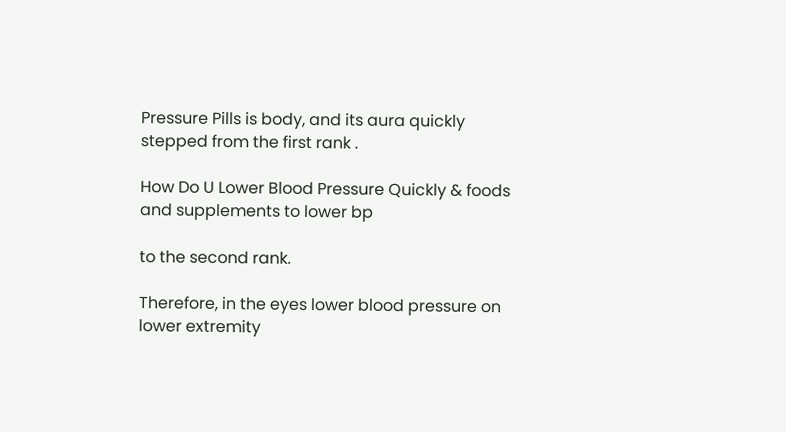Pressure Pills is body, and its aura quickly stepped from the first rank .

How Do U Lower Blood Pressure Quickly & foods and supplements to lower bp

to the second rank.

Therefore, in the eyes lower blood pressure on lower extremity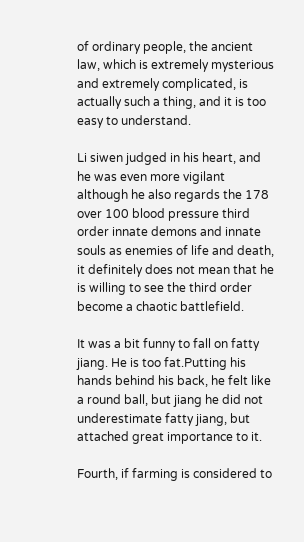of ordinary people, the ancient law, which is extremely mysterious and extremely complicated, is actually such a thing, and it is too easy to understand.

Li siwen judged in his heart, and he was even more vigilant although he also regards the 178 over 100 blood pressure third order innate demons and innate souls as enemies of life and death, it definitely does not mean that he is willing to see the third order become a chaotic battlefield.

It was a bit funny to fall on fatty jiang. He is too fat.Putting his hands behind his back, he felt like a round ball, but jiang he did not underestimate fatty jiang, but attached great importance to it.

Fourth, if farming is considered to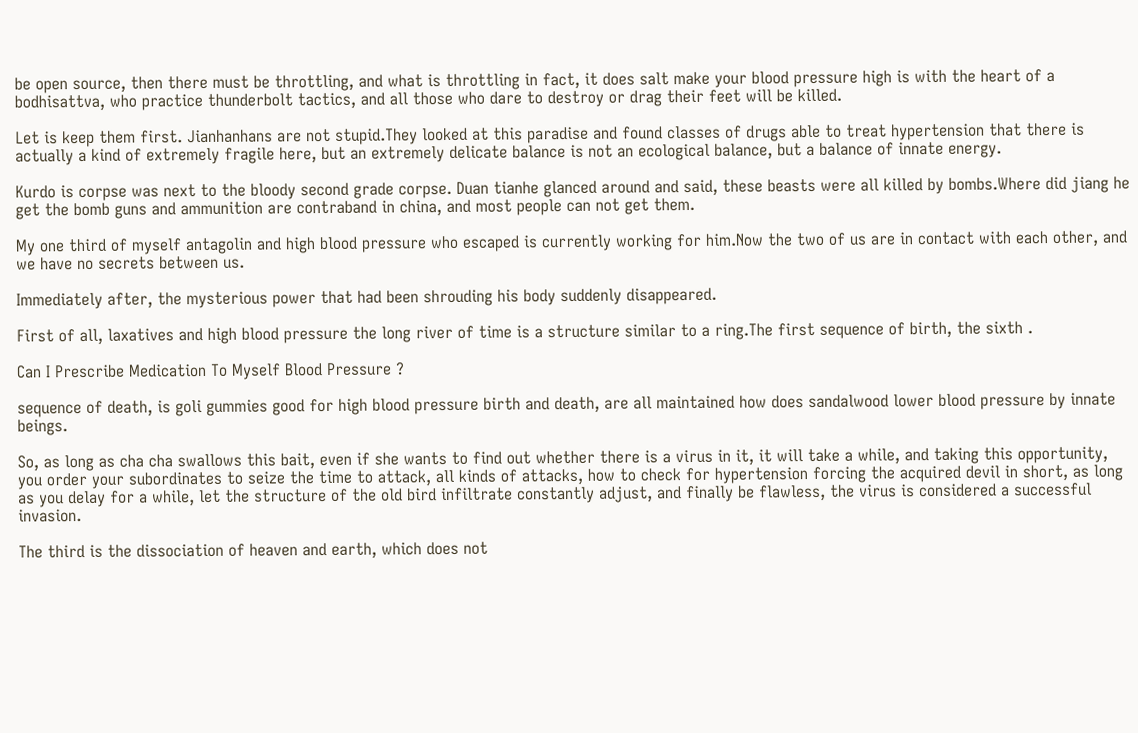be open source, then there must be throttling, and what is throttling in fact, it does salt make your blood pressure high is with the heart of a bodhisattva, who practice thunderbolt tactics, and all those who dare to destroy or drag their feet will be killed.

Let is keep them first. Jianhanhans are not stupid.They looked at this paradise and found classes of drugs able to treat hypertension that there is actually a kind of extremely fragile here, but an extremely delicate balance is not an ecological balance, but a balance of innate energy.

Kurdo is corpse was next to the bloody second grade corpse. Duan tianhe glanced around and said, these beasts were all killed by bombs.Where did jiang he get the bomb guns and ammunition are contraband in china, and most people can not get them.

My one third of myself antagolin and high blood pressure who escaped is currently working for him.Now the two of us are in contact with each other, and we have no secrets between us.

Immediately after, the mysterious power that had been shrouding his body suddenly disappeared.

First of all, laxatives and high blood pressure the long river of time is a structure similar to a ring.The first sequence of birth, the sixth .

Can I Prescribe Medication To Myself Blood Pressure ?

sequence of death, is goli gummies good for high blood pressure birth and death, are all maintained how does sandalwood lower blood pressure by innate beings.

So, as long as cha cha swallows this bait, even if she wants to find out whether there is a virus in it, it will take a while, and taking this opportunity, you order your subordinates to seize the time to attack, all kinds of attacks, how to check for hypertension forcing the acquired devil in short, as long as you delay for a while, let the structure of the old bird infiltrate constantly adjust, and finally be flawless, the virus is considered a successful invasion.

The third is the dissociation of heaven and earth, which does not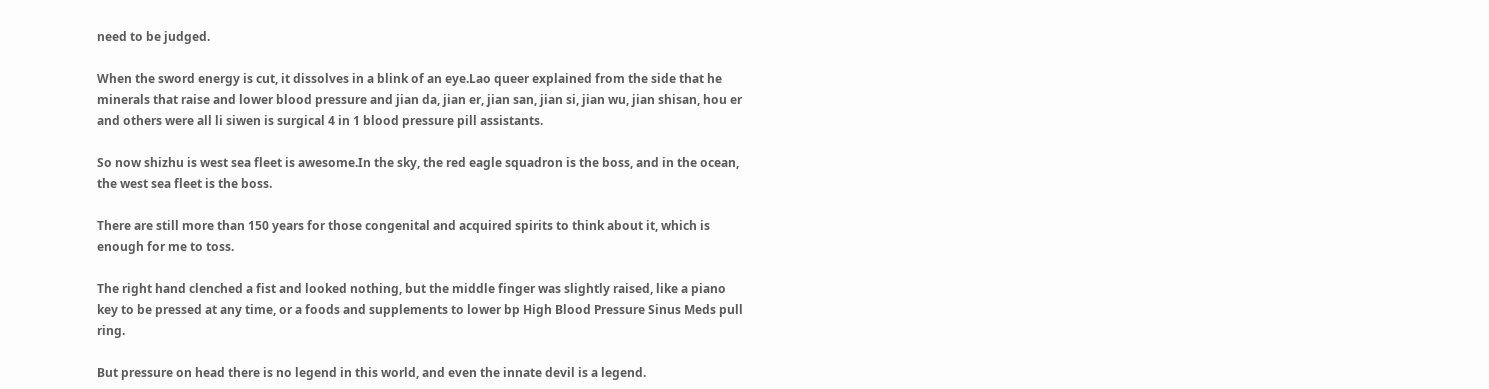need to be judged.

When the sword energy is cut, it dissolves in a blink of an eye.Lao queer explained from the side that he minerals that raise and lower blood pressure and jian da, jian er, jian san, jian si, jian wu, jian shisan, hou er and others were all li siwen is surgical 4 in 1 blood pressure pill assistants.

So now shizhu is west sea fleet is awesome.In the sky, the red eagle squadron is the boss, and in the ocean, the west sea fleet is the boss.

There are still more than 150 years for those congenital and acquired spirits to think about it, which is enough for me to toss.

The right hand clenched a fist and looked nothing, but the middle finger was slightly raised, like a piano key to be pressed at any time, or a foods and supplements to lower bp High Blood Pressure Sinus Meds pull ring.

But pressure on head there is no legend in this world, and even the innate devil is a legend.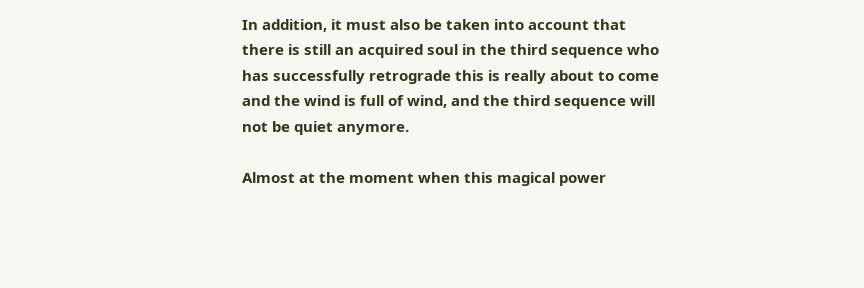In addition, it must also be taken into account that there is still an acquired soul in the third sequence who has successfully retrograde this is really about to come and the wind is full of wind, and the third sequence will not be quiet anymore.

Almost at the moment when this magical power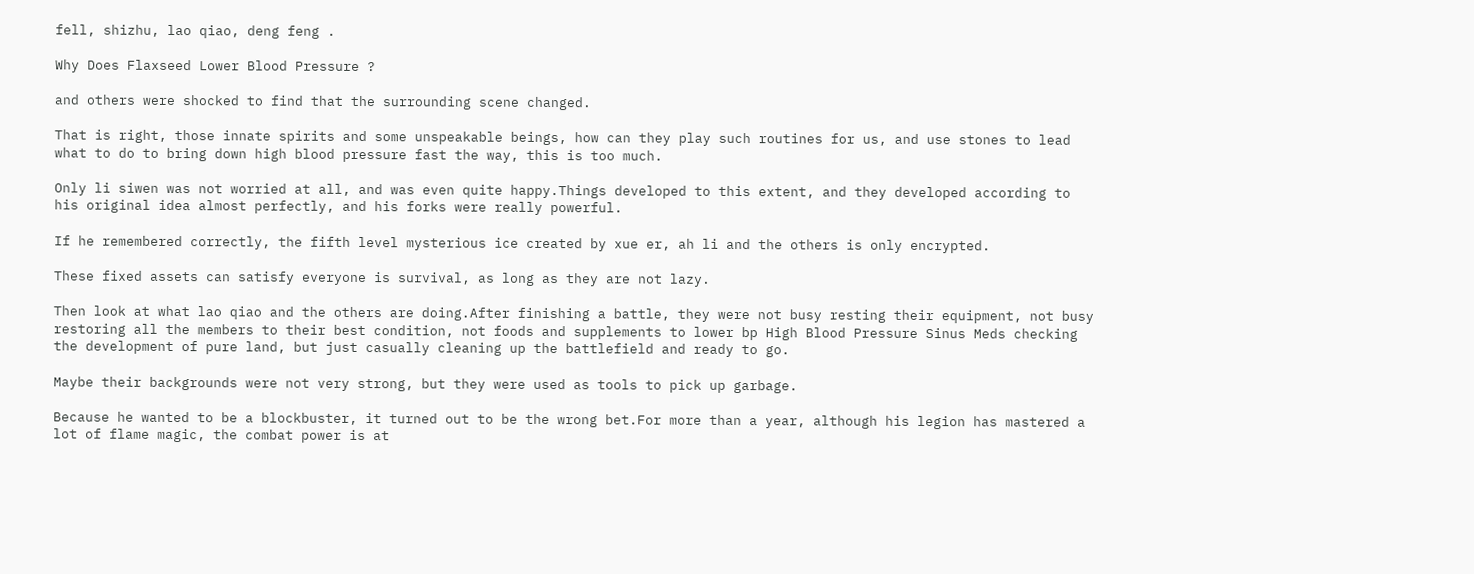fell, shizhu, lao qiao, deng feng .

Why Does Flaxseed Lower Blood Pressure ?

and others were shocked to find that the surrounding scene changed.

That is right, those innate spirits and some unspeakable beings, how can they play such routines for us, and use stones to lead what to do to bring down high blood pressure fast the way, this is too much.

Only li siwen was not worried at all, and was even quite happy.Things developed to this extent, and they developed according to his original idea almost perfectly, and his forks were really powerful.

If he remembered correctly, the fifth level mysterious ice created by xue er, ah li and the others is only encrypted.

These fixed assets can satisfy everyone is survival, as long as they are not lazy.

Then look at what lao qiao and the others are doing.After finishing a battle, they were not busy resting their equipment, not busy restoring all the members to their best condition, not foods and supplements to lower bp High Blood Pressure Sinus Meds checking the development of pure land, but just casually cleaning up the battlefield and ready to go.

Maybe their backgrounds were not very strong, but they were used as tools to pick up garbage.

Because he wanted to be a blockbuster, it turned out to be the wrong bet.For more than a year, although his legion has mastered a lot of flame magic, the combat power is at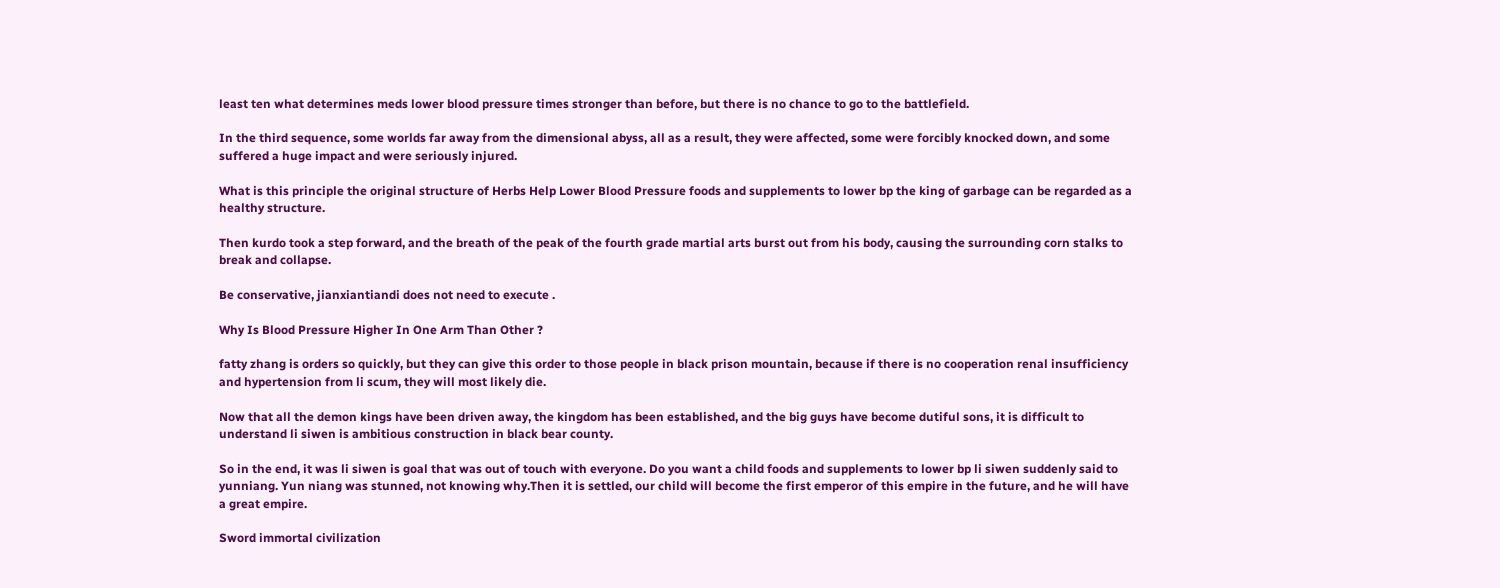least ten what determines meds lower blood pressure times stronger than before, but there is no chance to go to the battlefield.

In the third sequence, some worlds far away from the dimensional abyss, all as a result, they were affected, some were forcibly knocked down, and some suffered a huge impact and were seriously injured.

What is this principle the original structure of Herbs Help Lower Blood Pressure foods and supplements to lower bp the king of garbage can be regarded as a healthy structure.

Then kurdo took a step forward, and the breath of the peak of the fourth grade martial arts burst out from his body, causing the surrounding corn stalks to break and collapse.

Be conservative, jianxiantiandi does not need to execute .

Why Is Blood Pressure Higher In One Arm Than Other ?

fatty zhang is orders so quickly, but they can give this order to those people in black prison mountain, because if there is no cooperation renal insufficiency and hypertension from li scum, they will most likely die.

Now that all the demon kings have been driven away, the kingdom has been established, and the big guys have become dutiful sons, it is difficult to understand li siwen is ambitious construction in black bear county.

So in the end, it was li siwen is goal that was out of touch with everyone. Do you want a child foods and supplements to lower bp li siwen suddenly said to yunniang. Yun niang was stunned, not knowing why.Then it is settled, our child will become the first emperor of this empire in the future, and he will have a great empire.

Sword immortal civilization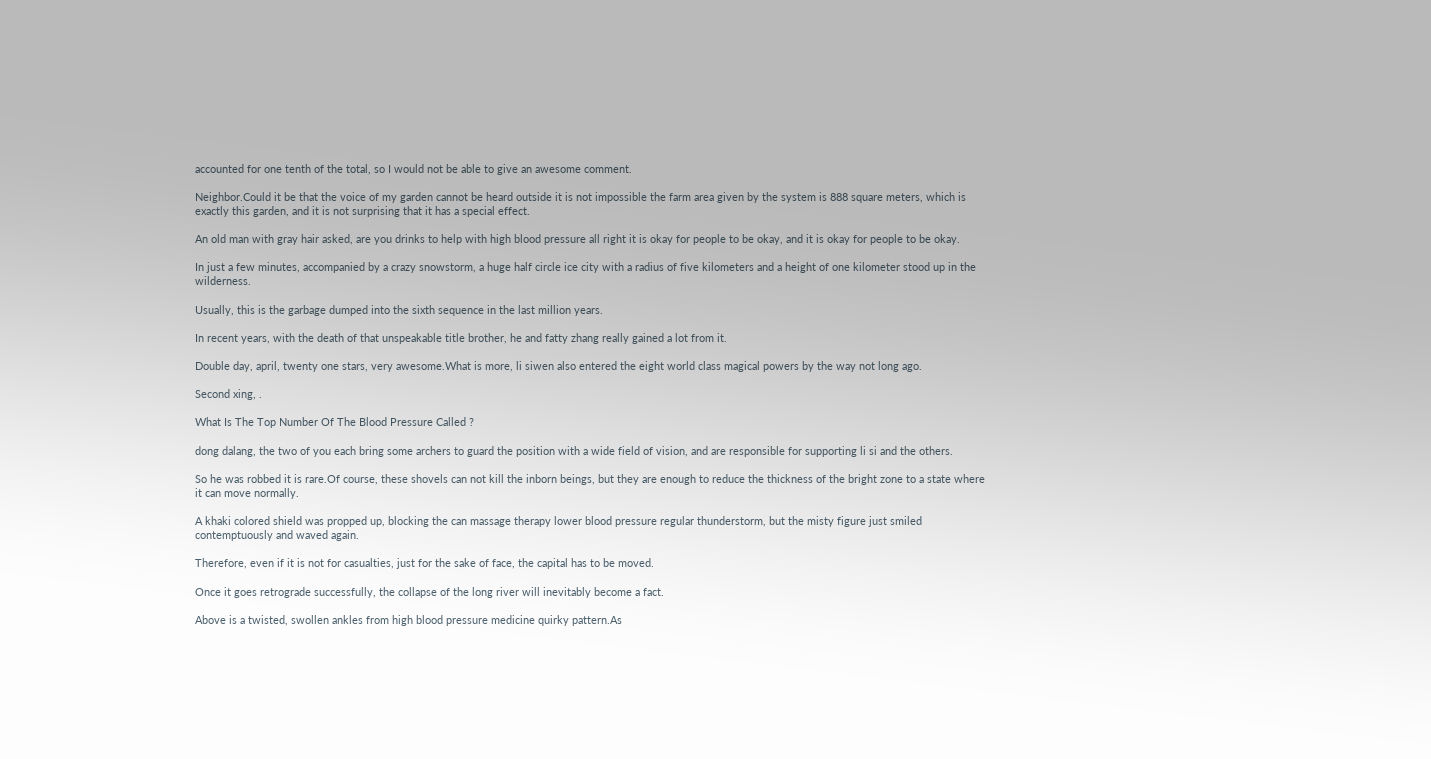accounted for one tenth of the total, so I would not be able to give an awesome comment.

Neighbor.Could it be that the voice of my garden cannot be heard outside it is not impossible the farm area given by the system is 888 square meters, which is exactly this garden, and it is not surprising that it has a special effect.

An old man with gray hair asked, are you drinks to help with high blood pressure all right it is okay for people to be okay, and it is okay for people to be okay.

In just a few minutes, accompanied by a crazy snowstorm, a huge half circle ice city with a radius of five kilometers and a height of one kilometer stood up in the wilderness.

Usually, this is the garbage dumped into the sixth sequence in the last million years.

In recent years, with the death of that unspeakable title brother, he and fatty zhang really gained a lot from it.

Double day, april, twenty one stars, very awesome.What is more, li siwen also entered the eight world class magical powers by the way not long ago.

Second xing, .

What Is The Top Number Of The Blood Pressure Called ?

dong dalang, the two of you each bring some archers to guard the position with a wide field of vision, and are responsible for supporting li si and the others.

So he was robbed it is rare.Of course, these shovels can not kill the inborn beings, but they are enough to reduce the thickness of the bright zone to a state where it can move normally.

A khaki colored shield was propped up, blocking the can massage therapy lower blood pressure regular thunderstorm, but the misty figure just smiled contemptuously and waved again.

Therefore, even if it is not for casualties, just for the sake of face, the capital has to be moved.

Once it goes retrograde successfully, the collapse of the long river will inevitably become a fact.

Above is a twisted, swollen ankles from high blood pressure medicine quirky pattern.As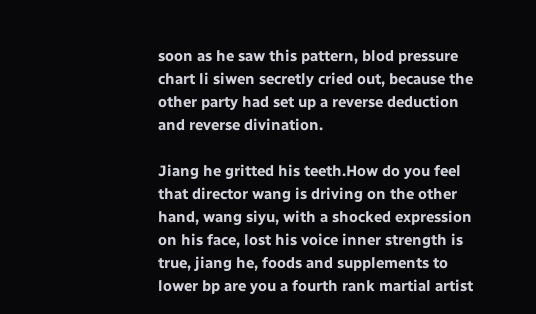soon as he saw this pattern, blod pressure chart li siwen secretly cried out, because the other party had set up a reverse deduction and reverse divination.

Jiang he gritted his teeth.How do you feel that director wang is driving on the other hand, wang siyu, with a shocked expression on his face, lost his voice inner strength is true, jiang he, foods and supplements to lower bp are you a fourth rank martial artist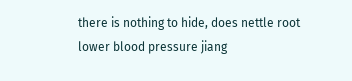there is nothing to hide, does nettle root lower blood pressure jiang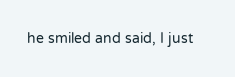he smiled and said, I just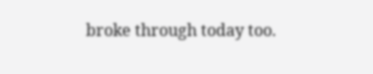broke through today too.